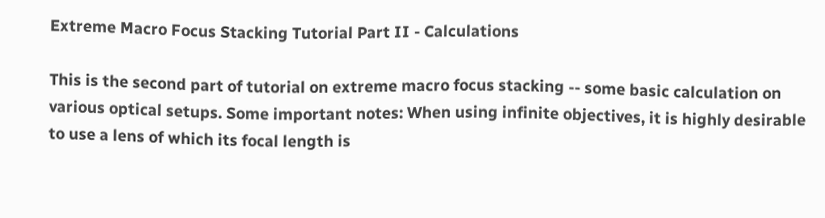Extreme Macro Focus Stacking Tutorial Part II - Calculations

This is the second part of tutorial on extreme macro focus stacking -- some basic calculation on various optical setups. Some important notes: When using infinite objectives, it is highly desirable to use a lens of which its focal length is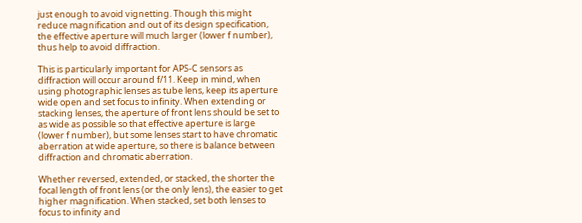just enough to avoid vignetting. Though this might reduce magnification and out of its design specification, the effective aperture will much larger (lower f number), thus help to avoid diffraction.

This is particularly important for APS-C sensors as diffraction will occur around f/11. Keep in mind, when using photographic lenses as tube lens, keep its aperture wide open and set focus to infinity. When extending or stacking lenses, the aperture of front lens should be set to as wide as possible so that effective aperture is large (lower f number), but some lenses start to have chromatic aberration at wide aperture, so there is balance between diffraction and chromatic aberration.

Whether reversed, extended, or stacked, the shorter the focal length of front lens (or the only lens), the easier to get higher magnification. When stacked, set both lenses to focus to infinity and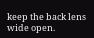keep the back lens wide open.